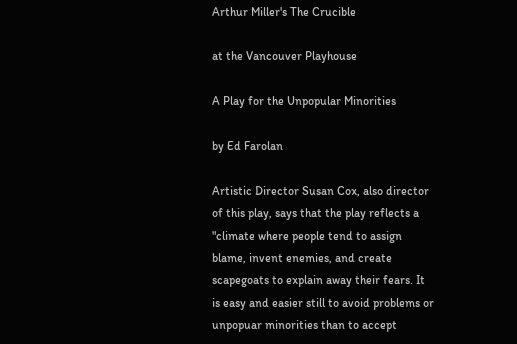Arthur Miller's The Crucible

at the Vancouver Playhouse

A Play for the Unpopular Minorities

by Ed Farolan

Artistic Director Susan Cox, also director of this play, says that the play reflects a "climate where people tend to assign blame, invent enemies, and create scapegoats to explain away their fears. It is easy and easier still to avoid problems or unpopuar minorities than to accept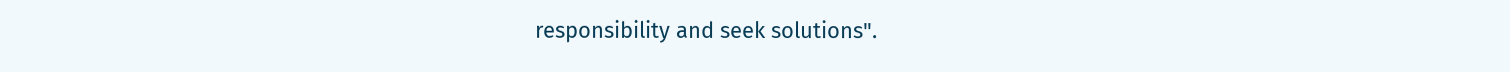responsibility and seek solutions".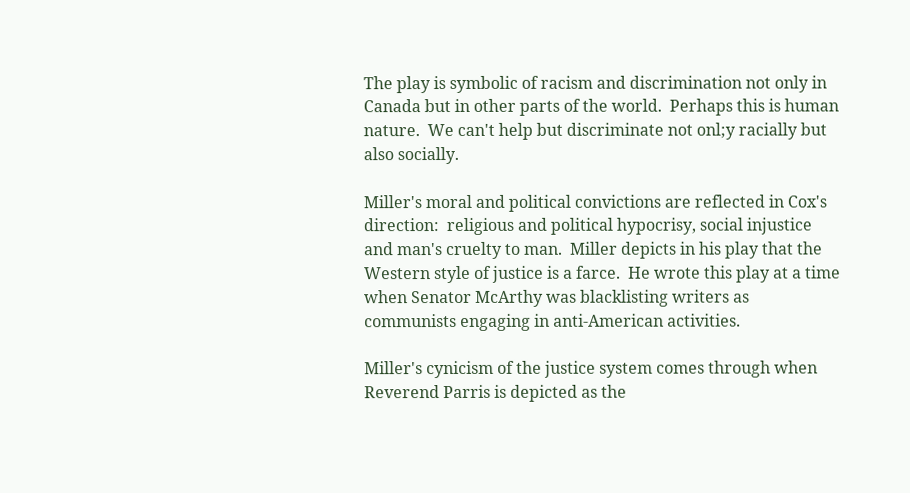The play is symbolic of racism and discrimination not only in Canada but in other parts of the world.  Perhaps this is human nature.  We can't help but discriminate not onl;y racially but also socially.

Miller's moral and political convictions are reflected in Cox's direction:  religious and political hypocrisy, social injustice and man's cruelty to man.  Miller depicts in his play that the Western style of justice is a farce.  He wrote this play at a time when Senator McArthy was blacklisting writers as communists engaging in anti-American activities.

Miller's cynicism of the justice system comes through when Reverend Parris is depicted as the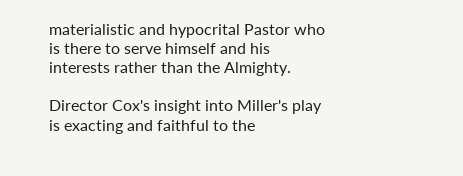materialistic and hypocrital Pastor who is there to serve himself and his interests rather than the Almighty.

Director Cox's insight into Miller's play is exacting and faithful to the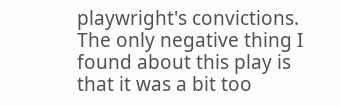playwright's convictions.  The only negative thing I found about this play is that it was a bit too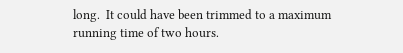long.  It could have been trimmed to a maximum running time of two hours.